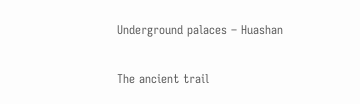Underground palaces – Huashan

The ancient trail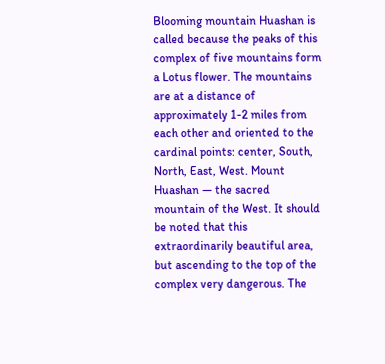Blooming mountain Huashan is called because the peaks of this complex of five mountains form a Lotus flower. The mountains are at a distance of approximately 1-2 miles from each other and oriented to the cardinal points: center, South, North, East, West. Mount Huashan — the sacred mountain of the West. It should be noted that this extraordinarily beautiful area, but ascending to the top of the complex very dangerous. The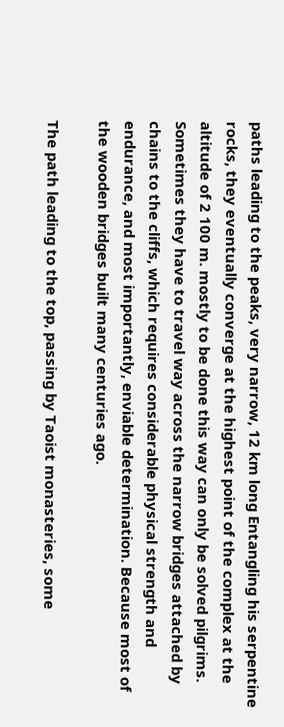paths leading to the peaks, very narrow, 12 km long Entangling his serpentine rocks, they eventually converge at the highest point of the complex at the altitude of 2 100 m. mostly to be done this way can only be solved pilgrims. Sometimes they have to travel way across the narrow bridges attached by chains to the cliffs, which requires considerable physical strength and endurance, and most importantly, enviable determination. Because most of the wooden bridges built many centuries ago.

The path leading to the top, passing by Taoist monasteries, some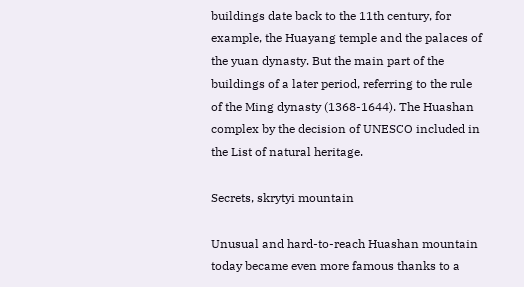buildings date back to the 11th century, for example, the Huayang temple and the palaces of the yuan dynasty. But the main part of the buildings of a later period, referring to the rule of the Ming dynasty (1368-1644). The Huashan complex by the decision of UNESCO included in the List of natural heritage.

Secrets, skrytyi mountain

Unusual and hard-to-reach Huashan mountain today became even more famous thanks to a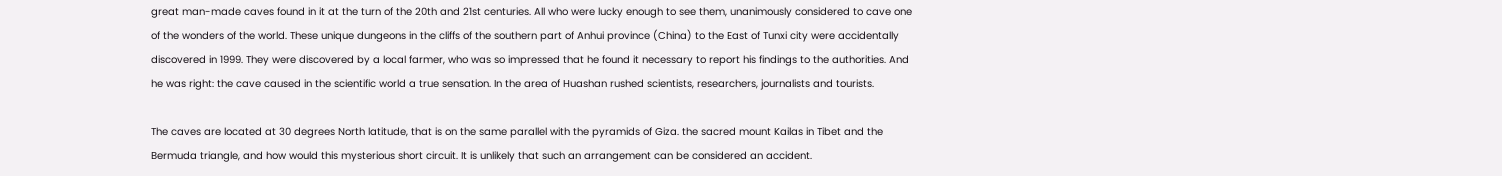great man-made caves found in it at the turn of the 20th and 21st centuries. All who were lucky enough to see them, unanimously considered to cave one of the wonders of the world. These unique dungeons in the cliffs of the southern part of Anhui province (China) to the East of Tunxi city were accidentally discovered in 1999. They were discovered by a local farmer, who was so impressed that he found it necessary to report his findings to the authorities. And he was right: the cave caused in the scientific world a true sensation. In the area of Huashan rushed scientists, researchers, journalists and tourists.

The caves are located at 30 degrees North latitude, that is on the same parallel with the pyramids of Giza. the sacred mount Kailas in Tibet and the Bermuda triangle, and how would this mysterious short circuit. It is unlikely that such an arrangement can be considered an accident.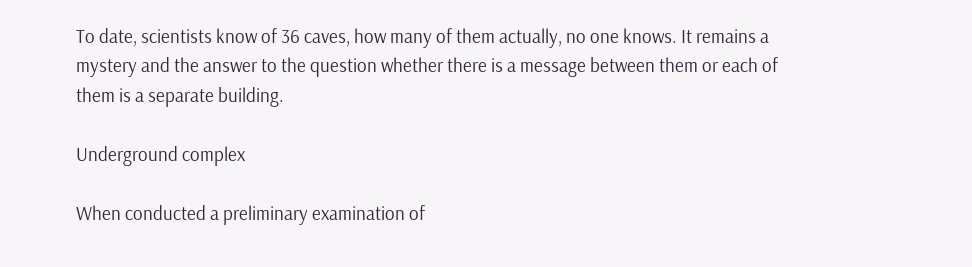To date, scientists know of 36 caves, how many of them actually, no one knows. It remains a mystery and the answer to the question whether there is a message between them or each of them is a separate building.

Underground complex

When conducted a preliminary examination of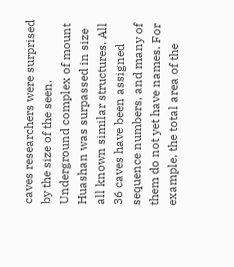caves researchers were surprised by the size of the seen. Underground complex of mount Huashan was surpassed in size all known similar structures. All 36 caves have been assigned sequence numbers, and many of them do not yet have names. For example, the total area of the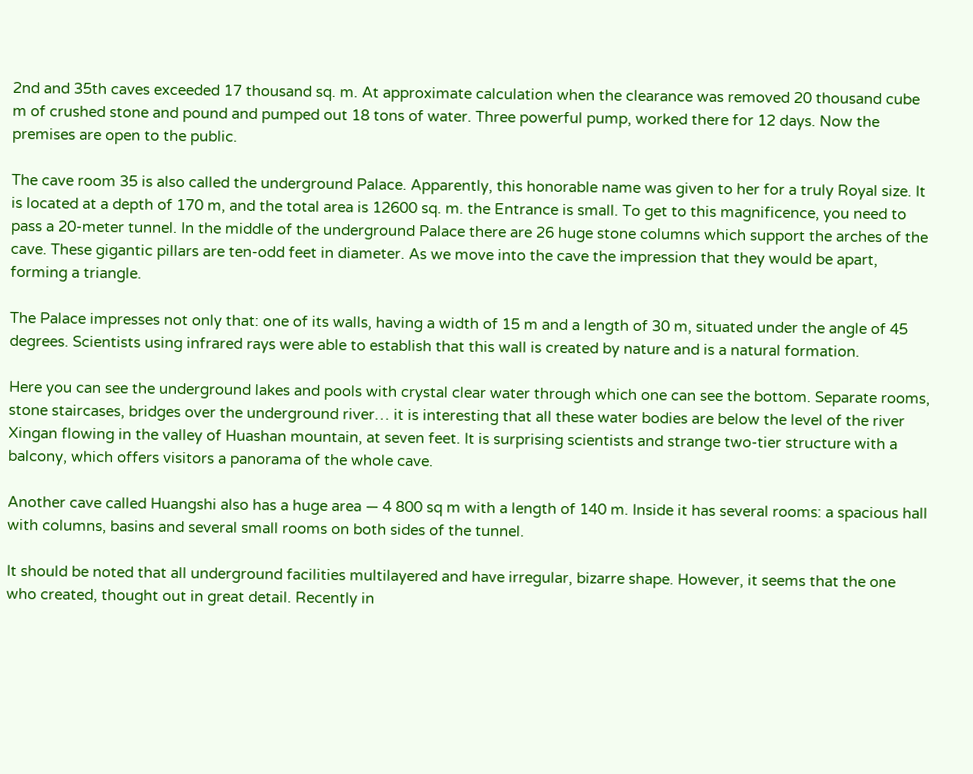2nd and 35th caves exceeded 17 thousand sq. m. At approximate calculation when the clearance was removed 20 thousand cube m of crushed stone and pound and pumped out 18 tons of water. Three powerful pump, worked there for 12 days. Now the premises are open to the public.

The cave room 35 is also called the underground Palace. Apparently, this honorable name was given to her for a truly Royal size. It is located at a depth of 170 m, and the total area is 12600 sq. m. the Entrance is small. To get to this magnificence, you need to pass a 20-meter tunnel. In the middle of the underground Palace there are 26 huge stone columns which support the arches of the cave. These gigantic pillars are ten-odd feet in diameter. As we move into the cave the impression that they would be apart, forming a triangle.

The Palace impresses not only that: one of its walls, having a width of 15 m and a length of 30 m, situated under the angle of 45 degrees. Scientists using infrared rays were able to establish that this wall is created by nature and is a natural formation.

Here you can see the underground lakes and pools with crystal clear water through which one can see the bottom. Separate rooms, stone staircases, bridges over the underground river… it is interesting that all these water bodies are below the level of the river Xingan flowing in the valley of Huashan mountain, at seven feet. It is surprising scientists and strange two-tier structure with a balcony, which offers visitors a panorama of the whole cave.

Another cave called Huangshi also has a huge area — 4 800 sq m with a length of 140 m. Inside it has several rooms: a spacious hall with columns, basins and several small rooms on both sides of the tunnel.

It should be noted that all underground facilities multilayered and have irregular, bizarre shape. However, it seems that the one who created, thought out in great detail. Recently in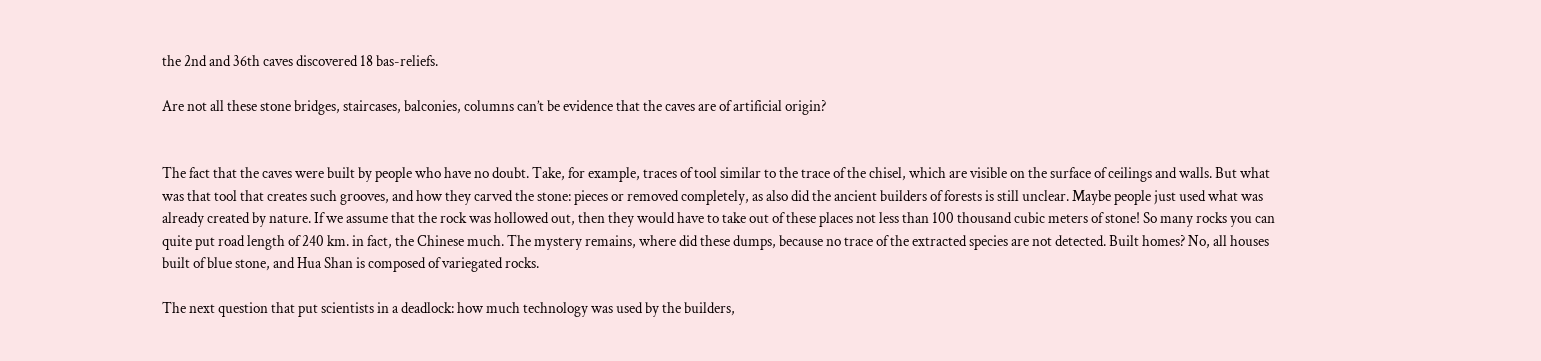the 2nd and 36th caves discovered 18 bas-reliefs.

Are not all these stone bridges, staircases, balconies, columns can’t be evidence that the caves are of artificial origin?


The fact that the caves were built by people who have no doubt. Take, for example, traces of tool similar to the trace of the chisel, which are visible on the surface of ceilings and walls. But what was that tool that creates such grooves, and how they carved the stone: pieces or removed completely, as also did the ancient builders of forests is still unclear. Maybe people just used what was already created by nature. If we assume that the rock was hollowed out, then they would have to take out of these places not less than 100 thousand cubic meters of stone! So many rocks you can quite put road length of 240 km. in fact, the Chinese much. The mystery remains, where did these dumps, because no trace of the extracted species are not detected. Built homes? No, all houses built of blue stone, and Hua Shan is composed of variegated rocks.

The next question that put scientists in a deadlock: how much technology was used by the builders,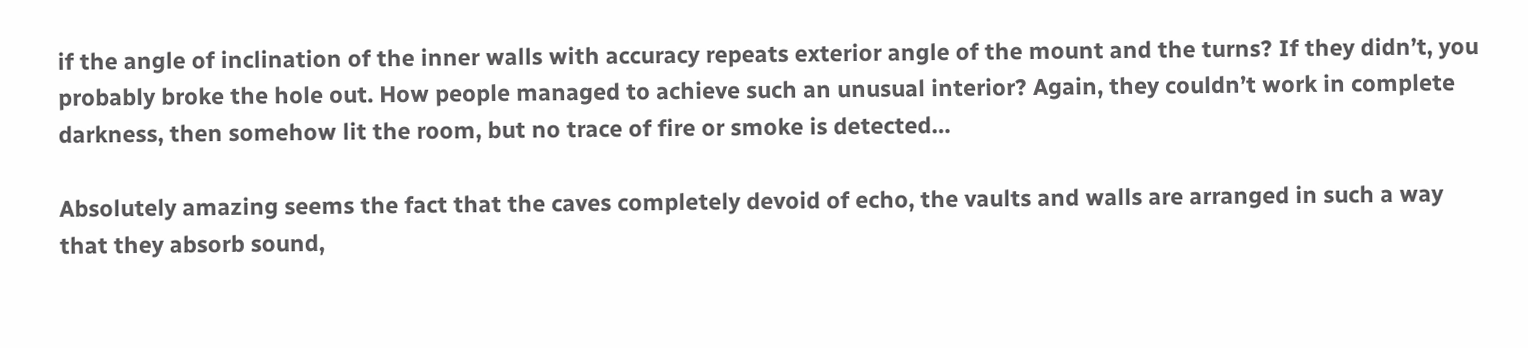if the angle of inclination of the inner walls with accuracy repeats exterior angle of the mount and the turns? If they didn’t, you probably broke the hole out. How people managed to achieve such an unusual interior? Again, they couldn’t work in complete darkness, then somehow lit the room, but no trace of fire or smoke is detected…

Absolutely amazing seems the fact that the caves completely devoid of echo, the vaults and walls are arranged in such a way that they absorb sound,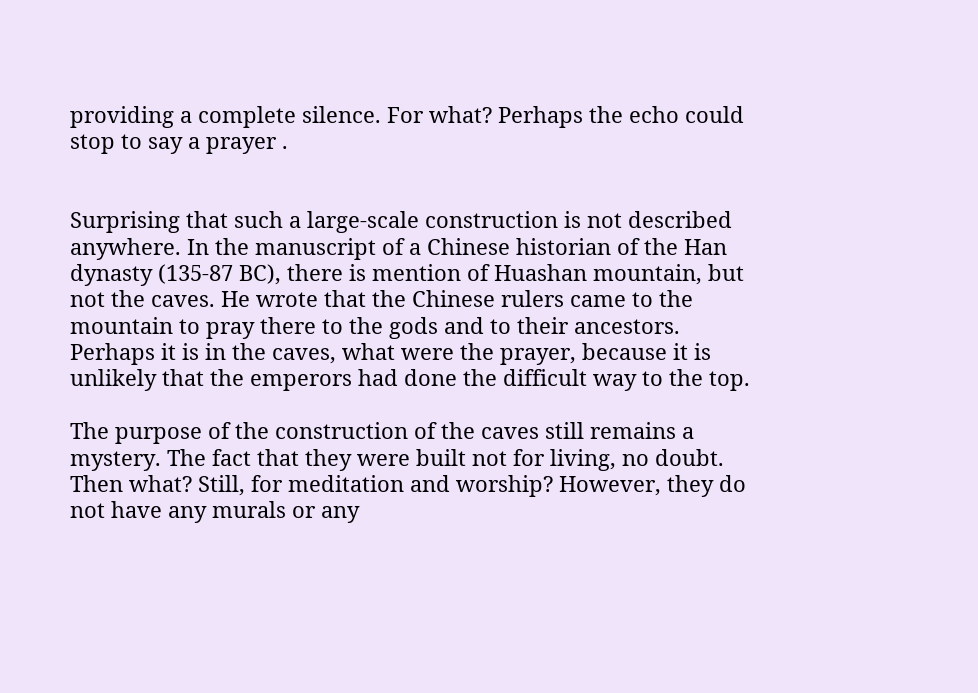providing a complete silence. For what? Perhaps the echo could stop to say a prayer .


Surprising that such a large-scale construction is not described anywhere. In the manuscript of a Chinese historian of the Han dynasty (135-87 BC), there is mention of Huashan mountain, but not the caves. He wrote that the Chinese rulers came to the mountain to pray there to the gods and to their ancestors. Perhaps it is in the caves, what were the prayer, because it is unlikely that the emperors had done the difficult way to the top.

The purpose of the construction of the caves still remains a mystery. The fact that they were built not for living, no doubt. Then what? Still, for meditation and worship? However, they do not have any murals or any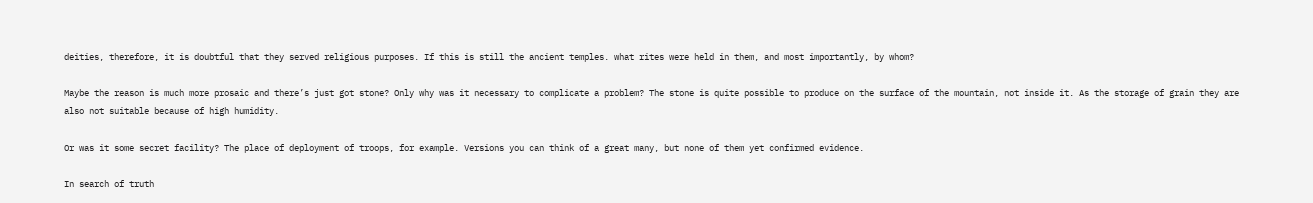deities, therefore, it is doubtful that they served religious purposes. If this is still the ancient temples. what rites were held in them, and most importantly, by whom?

Maybe the reason is much more prosaic and there’s just got stone? Only why was it necessary to complicate a problem? The stone is quite possible to produce on the surface of the mountain, not inside it. As the storage of grain they are also not suitable because of high humidity.

Or was it some secret facility? The place of deployment of troops, for example. Versions you can think of a great many, but none of them yet confirmed evidence.

In search of truth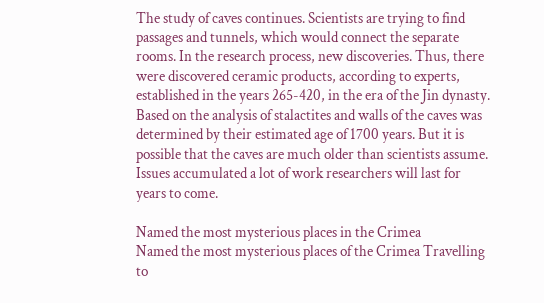The study of caves continues. Scientists are trying to find passages and tunnels, which would connect the separate rooms. In the research process, new discoveries. Thus, there were discovered ceramic products, according to experts, established in the years 265-420, in the era of the Jin dynasty. Based on the analysis of stalactites and walls of the caves was determined by their estimated age of 1700 years. But it is possible that the caves are much older than scientists assume. Issues accumulated a lot of work researchers will last for years to come.

Named the most mysterious places in the Crimea
Named the most mysterious places of the Crimea Travelling to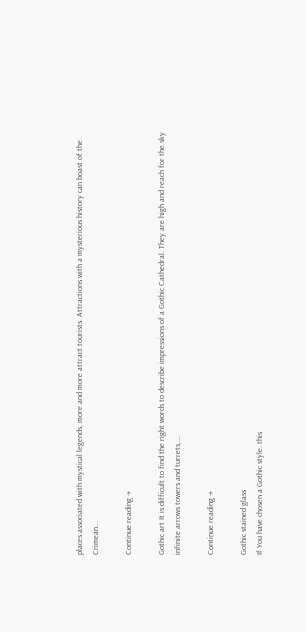places associated with mystical legends, more and more attract tourists. Attractions with a mysterious history can boast of the Crimean…

Continue reading →

Gothic art It is difficult to find the right words to describe impressions of a Gothic Cathedral. They are high and reach for the sky infinite arrows towers and turrets,…

Continue reading →

Gothic stained glass
If You have chosen a Gothic style. this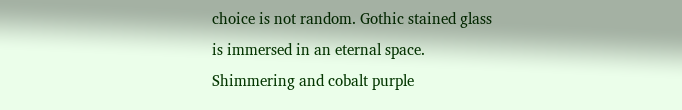choice is not random. Gothic stained glass is immersed in an eternal space. Shimmering and cobalt purple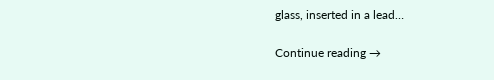glass, inserted in a lead…

Continue reading →